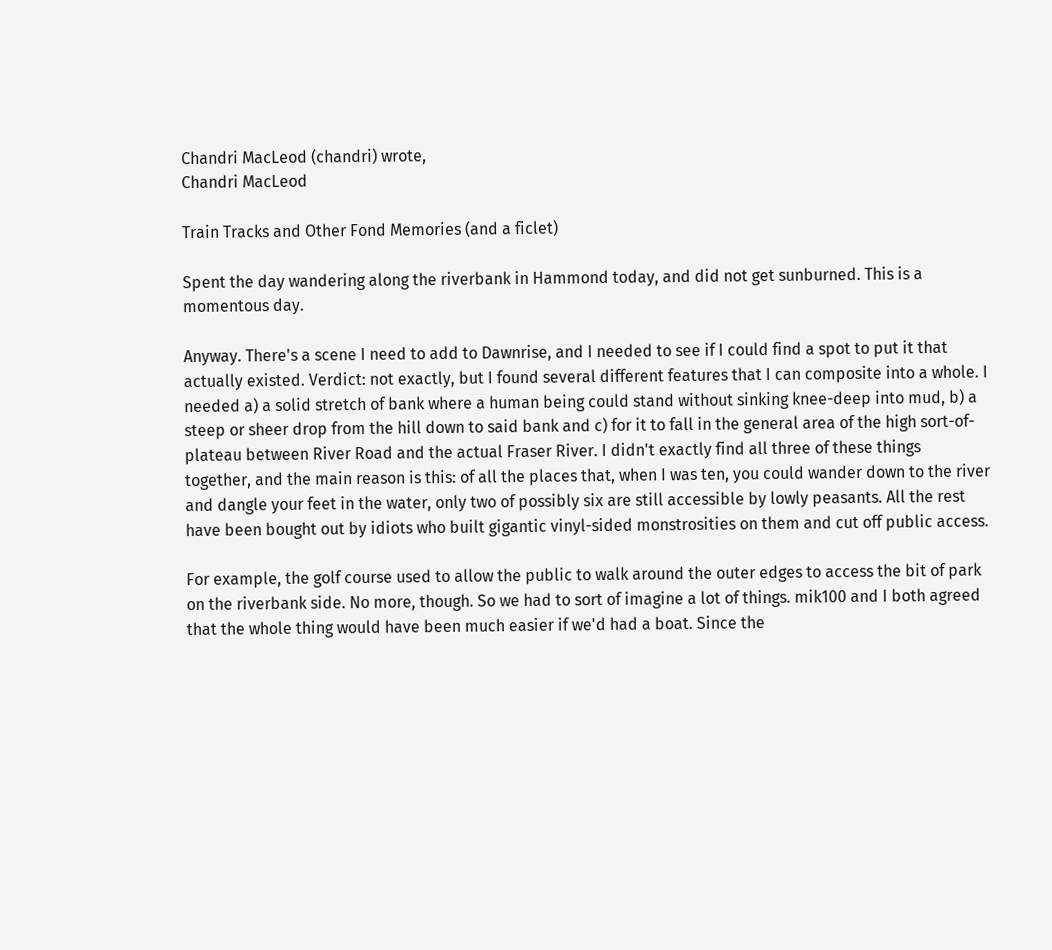Chandri MacLeod (chandri) wrote,
Chandri MacLeod

Train Tracks and Other Fond Memories (and a ficlet)

Spent the day wandering along the riverbank in Hammond today, and did not get sunburned. This is a momentous day.

Anyway. There's a scene I need to add to Dawnrise, and I needed to see if I could find a spot to put it that actually existed. Verdict: not exactly, but I found several different features that I can composite into a whole. I needed a) a solid stretch of bank where a human being could stand without sinking knee-deep into mud, b) a steep or sheer drop from the hill down to said bank and c) for it to fall in the general area of the high sort-of-plateau between River Road and the actual Fraser River. I didn't exactly find all three of these things together, and the main reason is this: of all the places that, when I was ten, you could wander down to the river and dangle your feet in the water, only two of possibly six are still accessible by lowly peasants. All the rest have been bought out by idiots who built gigantic vinyl-sided monstrosities on them and cut off public access.

For example, the golf course used to allow the public to walk around the outer edges to access the bit of park on the riverbank side. No more, though. So we had to sort of imagine a lot of things. mik100 and I both agreed that the whole thing would have been much easier if we'd had a boat. Since the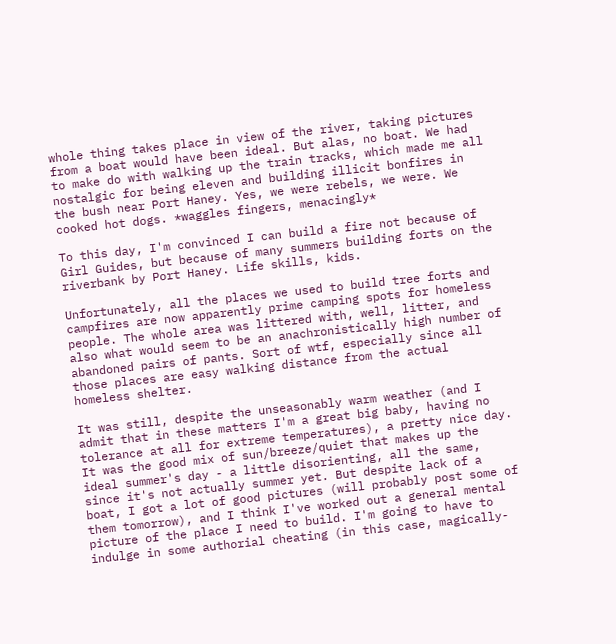whole thing takes place in view of the river, taking pictures from a boat would have been ideal. But alas, no boat. We had to make do with walking up the train tracks, which made me all nostalgic for being eleven and building illicit bonfires in the bush near Port Haney. Yes, we were rebels, we were. We cooked hot dogs. *waggles fingers, menacingly*

To this day, I'm convinced I can build a fire not because of Girl Guides, but because of many summers building forts on the riverbank by Port Haney. Life skills, kids.

Unfortunately, all the places we used to build tree forts and campfires are now apparently prime camping spots for homeless people. The whole area was littered with, well, litter, and also what would seem to be an anachronistically high number of abandoned pairs of pants. Sort of wtf, especially since all those places are easy walking distance from the actual homeless shelter.

It was still, despite the unseasonably warm weather (and I admit that in these matters I'm a great big baby, having no tolerance at all for extreme temperatures), a pretty nice day. It was the good mix of sun/breeze/quiet that makes up the ideal summer's day - a little disorienting, all the same, since it's not actually summer yet. But despite lack of a boat, I got a lot of good pictures (will probably post some of them tomorrow), and I think I've worked out a general mental picture of the place I need to build. I'm going to have to indulge in some authorial cheating (in this case, magically-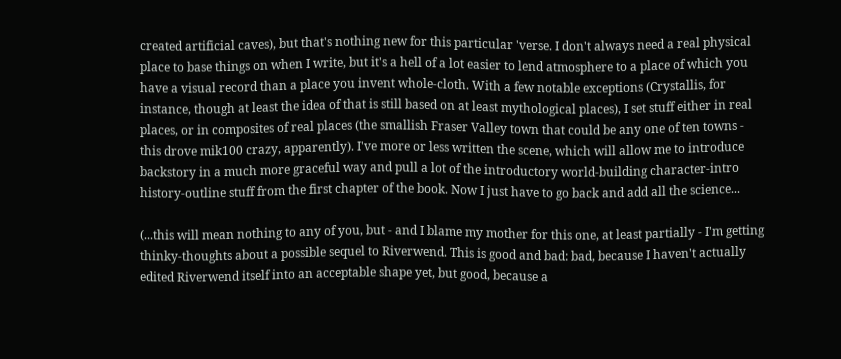created artificial caves), but that's nothing new for this particular 'verse. I don't always need a real physical place to base things on when I write, but it's a hell of a lot easier to lend atmosphere to a place of which you have a visual record than a place you invent whole-cloth. With a few notable exceptions (Crystallis, for instance, though at least the idea of that is still based on at least mythological places), I set stuff either in real places, or in composites of real places (the smallish Fraser Valley town that could be any one of ten towns - this drove mik100 crazy, apparently). I've more or less written the scene, which will allow me to introduce backstory in a much more graceful way and pull a lot of the introductory world-building character-intro history-outline stuff from the first chapter of the book. Now I just have to go back and add all the science...

(...this will mean nothing to any of you, but - and I blame my mother for this one, at least partially - I'm getting thinky-thoughts about a possible sequel to Riverwend. This is good and bad: bad, because I haven't actually edited Riverwend itself into an acceptable shape yet, but good, because a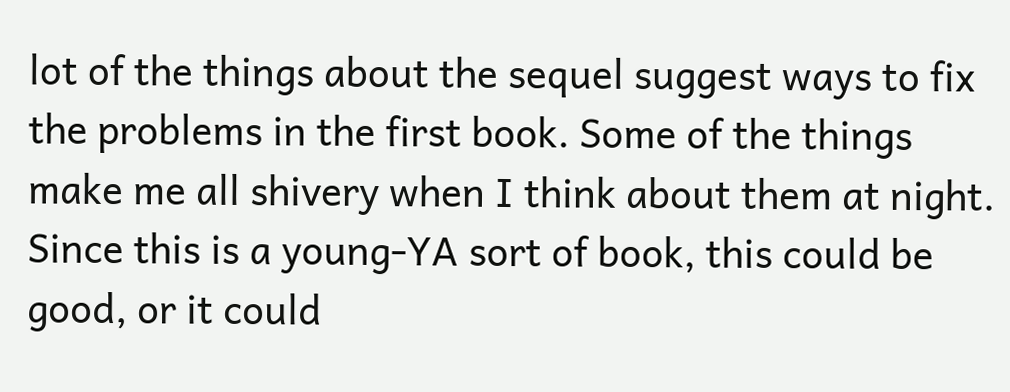lot of the things about the sequel suggest ways to fix the problems in the first book. Some of the things make me all shivery when I think about them at night. Since this is a young-YA sort of book, this could be good, or it could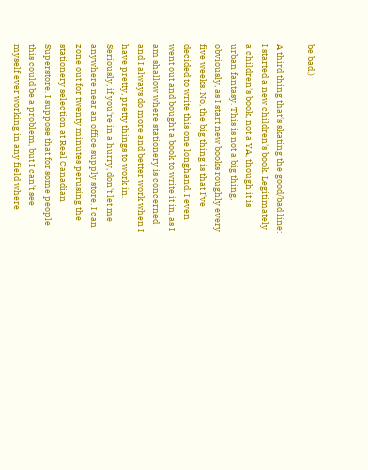be bad.)

A third thing that's skating the good/bad line: I started a new children's book. Legitimately a children's book, not a YA, though it is urban fantasy. This is not a big thing, obviously, as I start new books roughly every five weeks. No, the big thing is that I've decided to write this one longhand. I even went out and bought a book to write it in, as I am shallow where stationery is concerned and I always do more and better work when I have pretty, pretty things to work in. Seriously, if you're in a hurry, don't let me anywhere near an office supply store. I can zone out for twenty minutes perusing the stationery selection at Real Canadian Superstore. I suppose that for some people this could be a problem, but I can't see myself ever working in any field where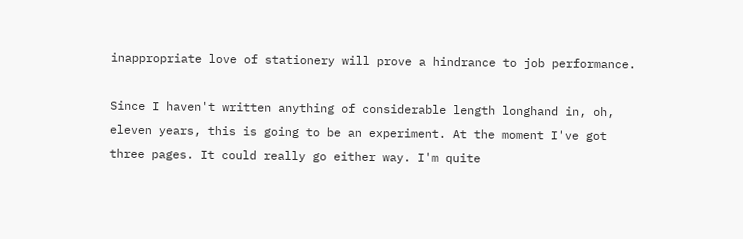inappropriate love of stationery will prove a hindrance to job performance.

Since I haven't written anything of considerable length longhand in, oh, eleven years, this is going to be an experiment. At the moment I've got three pages. It could really go either way. I'm quite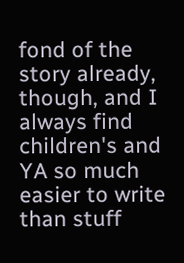fond of the story already, though, and I always find children's and YA so much easier to write than stuff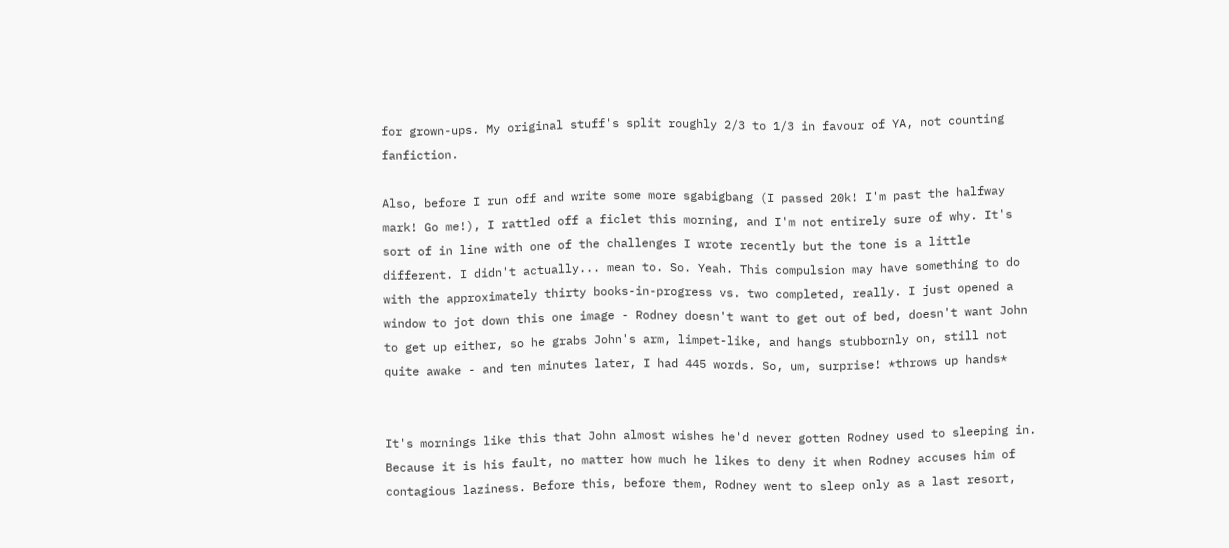for grown-ups. My original stuff's split roughly 2/3 to 1/3 in favour of YA, not counting fanfiction.

Also, before I run off and write some more sgabigbang (I passed 20k! I'm past the halfway mark! Go me!), I rattled off a ficlet this morning, and I'm not entirely sure of why. It's sort of in line with one of the challenges I wrote recently but the tone is a little different. I didn't actually... mean to. So. Yeah. This compulsion may have something to do with the approximately thirty books-in-progress vs. two completed, really. I just opened a window to jot down this one image - Rodney doesn't want to get out of bed, doesn't want John to get up either, so he grabs John's arm, limpet-like, and hangs stubbornly on, still not quite awake - and ten minutes later, I had 445 words. So, um, surprise! *throws up hands*


It's mornings like this that John almost wishes he'd never gotten Rodney used to sleeping in. Because it is his fault, no matter how much he likes to deny it when Rodney accuses him of contagious laziness. Before this, before them, Rodney went to sleep only as a last resort,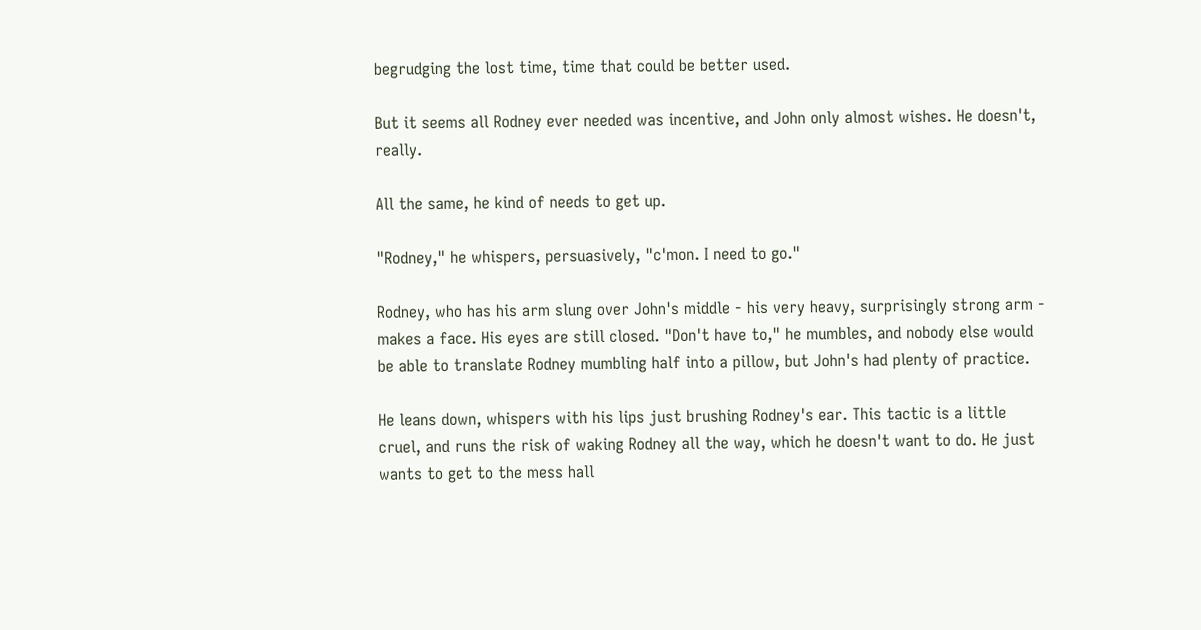begrudging the lost time, time that could be better used.

But it seems all Rodney ever needed was incentive, and John only almost wishes. He doesn't, really.

All the same, he kind of needs to get up.

"Rodney," he whispers, persuasively, "c'mon. I need to go."

Rodney, who has his arm slung over John's middle - his very heavy, surprisingly strong arm - makes a face. His eyes are still closed. "Don't have to," he mumbles, and nobody else would be able to translate Rodney mumbling half into a pillow, but John's had plenty of practice.

He leans down, whispers with his lips just brushing Rodney's ear. This tactic is a little cruel, and runs the risk of waking Rodney all the way, which he doesn't want to do. He just wants to get to the mess hall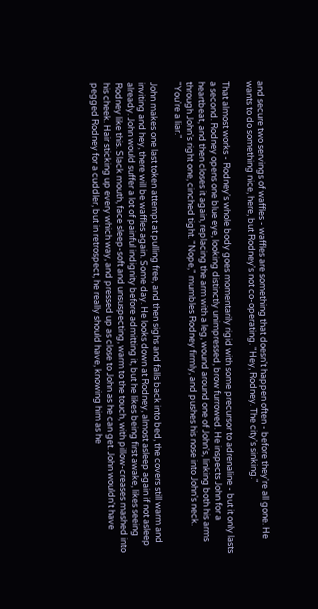and secure two servings of waffles - waffles are something that doesn't happen often - before they're all gone. He wants to do something nice, here, but Rodney's not co-operating. "Hey, Rodney. The city's sinking."

That almost works - Rodney's whole body goes momentarily rigid with some precursor to adrenaline - but it only lasts a second. Rodney opens one blue eye, looking distinctly unimpressed, brow furrowed. He inspects John for a heartbeat, and then closes it again, replacing the arm with a leg, wound around one of John's, linking both his arms through John's right one, cinched tight. "Nope," mumbles Rodney firmly, and pushes his nose into John's neck. "You're a liar."

John makes one last token attempt at pulling free, and then sighs and falls back into bed, the covers still warm and inviting and hey, there will be waffles again. Some day. He looks down at Rodney, almost asleep again if not asleep already. John would suffer a lot of painful indignity before admitting it, but he likes being first awake, likes seeing Rodney like this. Slack mouth, face sleep-soft and unsuspecting, warm to the touch, with pillow-creases mashed into his cheek. Hair sticking up every which way, and pressed up as close to John as he can get. John wouldn't have pegged Rodney for a cuddler, but in retrospect, he really should have, knowing him as he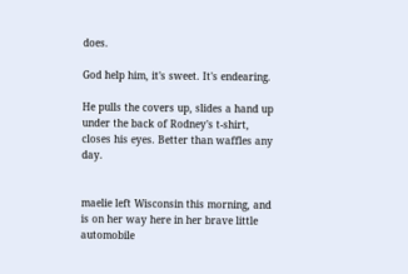does.

God help him, it's sweet. It's endearing.

He pulls the covers up, slides a hand up under the back of Rodney's t-shirt, closes his eyes. Better than waffles any day.


maelie left Wisconsin this morning, and is on her way here in her brave little automobile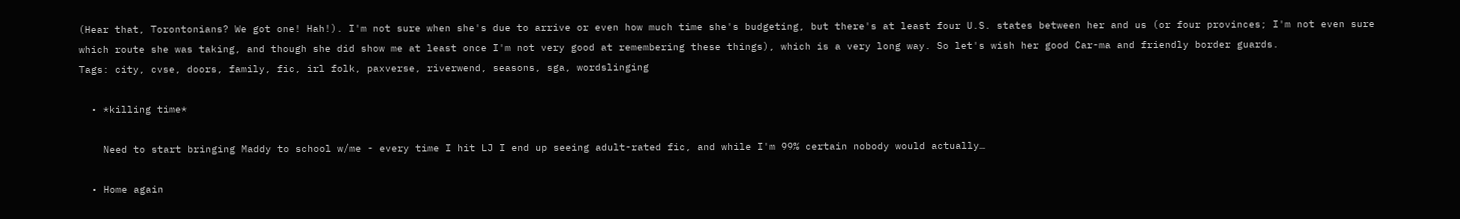(Hear that, Torontonians? We got one! Hah!). I'm not sure when she's due to arrive or even how much time she's budgeting, but there's at least four U.S. states between her and us (or four provinces; I'm not even sure which route she was taking, and though she did show me at least once I'm not very good at remembering these things), which is a very long way. So let's wish her good Car-ma and friendly border guards.
Tags: city, cvse, doors, family, fic, irl folk, paxverse, riverwend, seasons, sga, wordslinging

  • *killing time*

    Need to start bringing Maddy to school w/me - every time I hit LJ I end up seeing adult-rated fic, and while I'm 99% certain nobody would actually…

  • Home again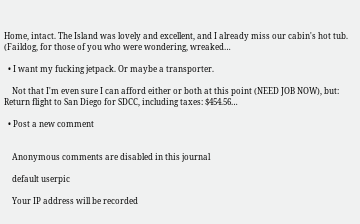Home, intact. The Island was lovely and excellent, and I already miss our cabin's hot tub. (Faildog, for those of you who were wondering, wreaked…

  • I want my fucking jetpack. Or maybe a transporter.

    Not that I'm even sure I can afford either or both at this point (NEED JOB NOW), but: Return flight to San Diego for SDCC, including taxes: $454.56…

  • Post a new comment


    Anonymous comments are disabled in this journal

    default userpic

    Your IP address will be recorded